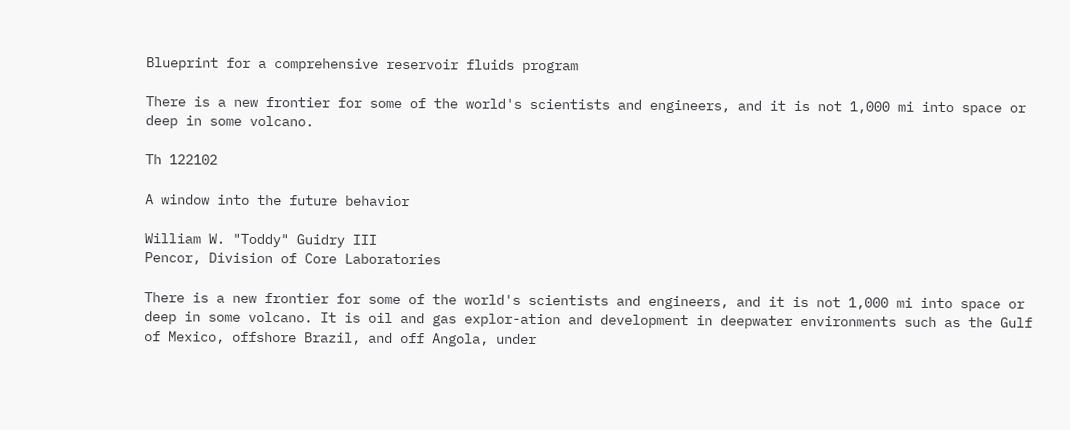Blueprint for a comprehensive reservoir fluids program

There is a new frontier for some of the world's scientists and engineers, and it is not 1,000 mi into space or deep in some volcano.

Th 122102

A window into the future behavior

William W. "Toddy" Guidry III
Pencor, Division of Core Laboratories

There is a new frontier for some of the world's scientists and engineers, and it is not 1,000 mi into space or deep in some volcano. It is oil and gas explor-ation and development in deepwater environments such as the Gulf of Mexico, offshore Brazil, and off Angola, under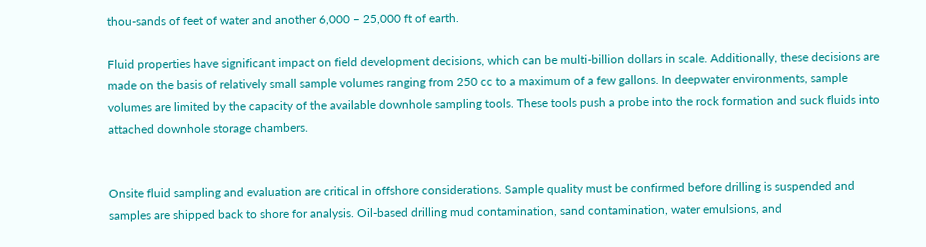thou-sands of feet of water and another 6,000 – 25,000 ft of earth.

Fluid properties have significant impact on field development decisions, which can be multi-billion dollars in scale. Additionally, these decisions are made on the basis of relatively small sample volumes ranging from 250 cc to a maximum of a few gallons. In deepwater environments, sample volumes are limited by the capacity of the available downhole sampling tools. These tools push a probe into the rock formation and suck fluids into attached downhole storage chambers.


Onsite fluid sampling and evaluation are critical in offshore considerations. Sample quality must be confirmed before drilling is suspended and samples are shipped back to shore for analysis. Oil-based drilling mud contamination, sand contamination, water emulsions, and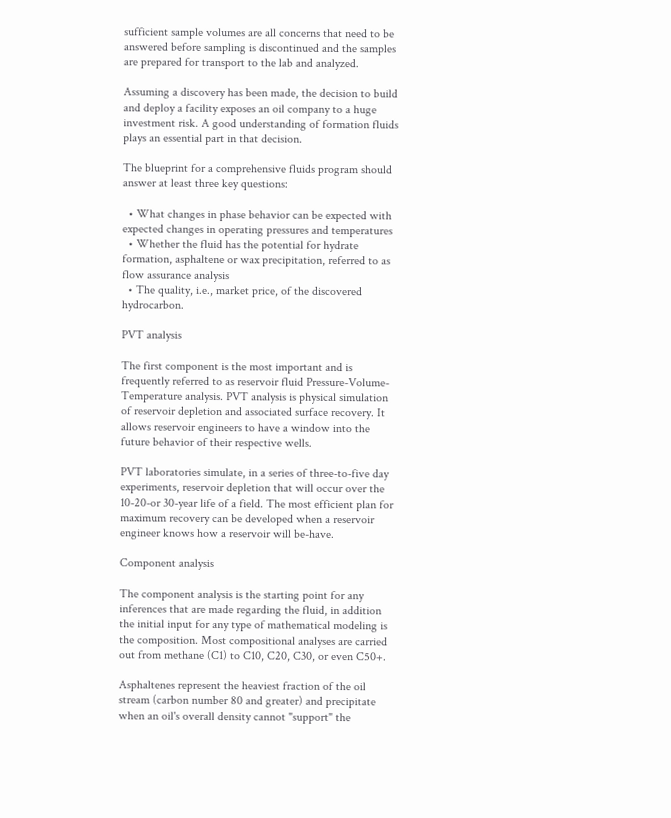sufficient sample volumes are all concerns that need to be answered before sampling is discontinued and the samples are prepared for transport to the lab and analyzed.

Assuming a discovery has been made, the decision to build and deploy a facility exposes an oil company to a huge investment risk. A good understanding of formation fluids plays an essential part in that decision.

The blueprint for a comprehensive fluids program should answer at least three key questions:

  • What changes in phase behavior can be expected with expected changes in operating pressures and temperatures
  • Whether the fluid has the potential for hydrate formation, asphaltene or wax precipitation, referred to as flow assurance analysis
  • The quality, i.e., market price, of the discovered hydrocarbon.

PVT analysis

The first component is the most important and is frequently referred to as reservoir fluid Pressure-Volume-Temperature analysis. PVT analysis is physical simulation of reservoir depletion and associated surface recovery. It allows reservoir engineers to have a window into the future behavior of their respective wells.

PVT laboratories simulate, in a series of three-to-five day experiments, reservoir depletion that will occur over the 10-20-or 30-year life of a field. The most efficient plan for maximum recovery can be developed when a reservoir engineer knows how a reservoir will be-have.

Component analysis

The component analysis is the starting point for any inferences that are made regarding the fluid, in addition the initial input for any type of mathematical modeling is the composition. Most compositional analyses are carried out from methane (C1) to C10, C20, C30, or even C50+.

Asphaltenes represent the heaviest fraction of the oil stream (carbon number 80 and greater) and precipitate when an oil's overall density cannot "support" the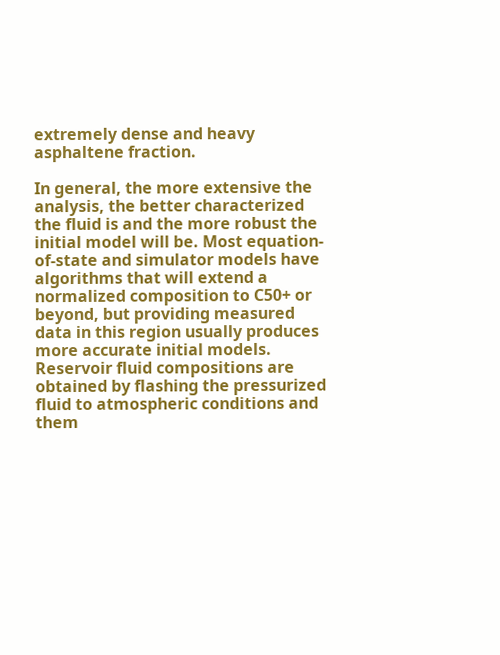extremely dense and heavy asphaltene fraction.

In general, the more extensive the analysis, the better characterized the fluid is and the more robust the initial model will be. Most equation-of-state and simulator models have algorithms that will extend a normalized composition to C50+ or beyond, but providing measured data in this region usually produces more accurate initial models. Reservoir fluid compositions are obtained by flashing the pressurized fluid to atmospheric conditions and them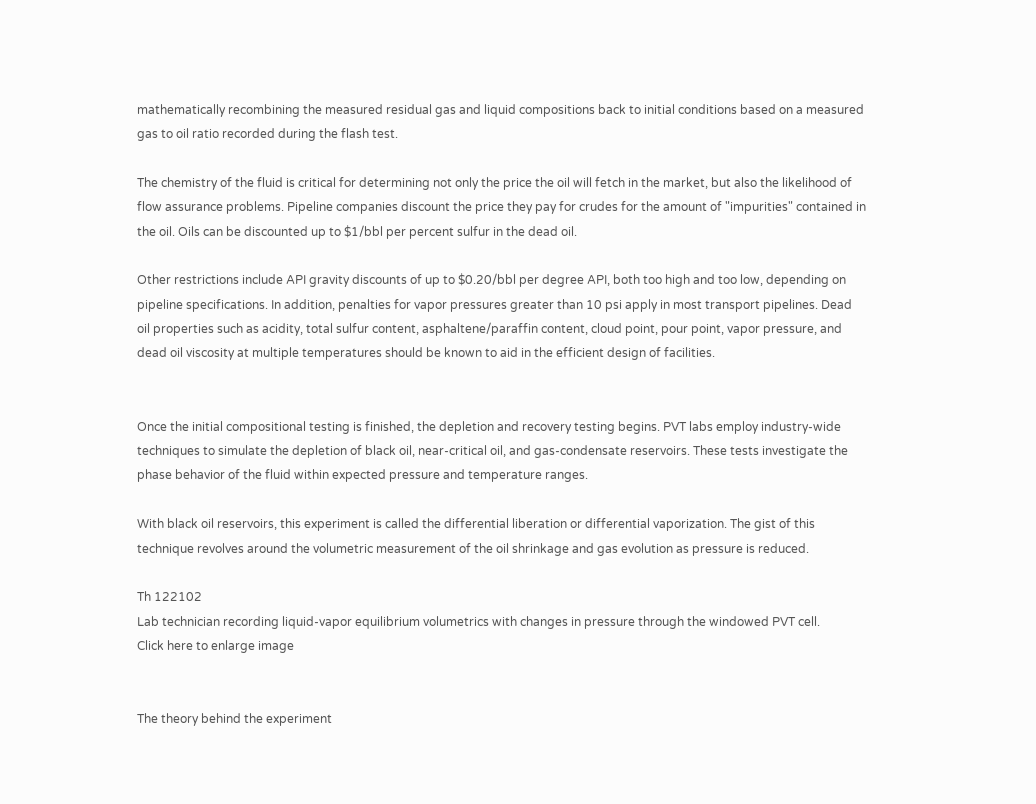mathematically recombining the measured residual gas and liquid compositions back to initial conditions based on a measured gas to oil ratio recorded during the flash test.

The chemistry of the fluid is critical for determining not only the price the oil will fetch in the market, but also the likelihood of flow assurance problems. Pipeline companies discount the price they pay for crudes for the amount of "impurities" contained in the oil. Oils can be discounted up to $1/bbl per percent sulfur in the dead oil.

Other restrictions include API gravity discounts of up to $0.20/bbl per degree API, both too high and too low, depending on pipeline specifications. In addition, penalties for vapor pressures greater than 10 psi apply in most transport pipelines. Dead oil properties such as acidity, total sulfur content, asphaltene/paraffin content, cloud point, pour point, vapor pressure, and dead oil viscosity at multiple temperatures should be known to aid in the efficient design of facilities.


Once the initial compositional testing is finished, the depletion and recovery testing begins. PVT labs employ industry-wide techniques to simulate the depletion of black oil, near-critical oil, and gas-condensate reservoirs. These tests investigate the phase behavior of the fluid within expected pressure and temperature ranges.

With black oil reservoirs, this experiment is called the differential liberation or differential vaporization. The gist of this technique revolves around the volumetric measurement of the oil shrinkage and gas evolution as pressure is reduced.

Th 122102
Lab technician recording liquid-vapor equilibrium volumetrics with changes in pressure through the windowed PVT cell.
Click here to enlarge image


The theory behind the experiment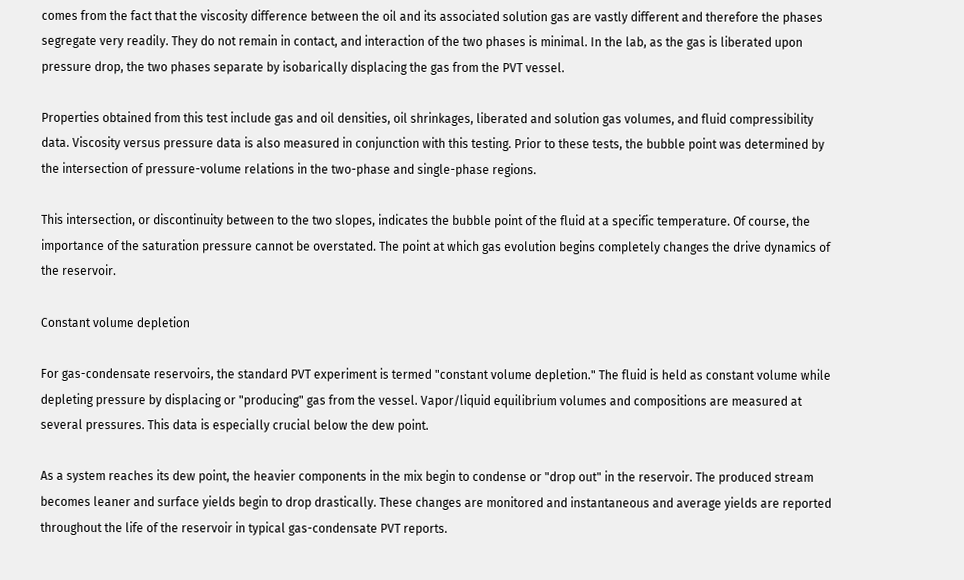comes from the fact that the viscosity difference between the oil and its associated solution gas are vastly different and therefore the phases segregate very readily. They do not remain in contact, and interaction of the two phases is minimal. In the lab, as the gas is liberated upon pressure drop, the two phases separate by isobarically displacing the gas from the PVT vessel.

Properties obtained from this test include gas and oil densities, oil shrinkages, liberated and solution gas volumes, and fluid compressibility data. Viscosity versus pressure data is also measured in conjunction with this testing. Prior to these tests, the bubble point was determined by the intersection of pressure-volume relations in the two-phase and single-phase regions.

This intersection, or discontinuity between to the two slopes, indicates the bubble point of the fluid at a specific temperature. Of course, the importance of the saturation pressure cannot be overstated. The point at which gas evolution begins completely changes the drive dynamics of the reservoir.

Constant volume depletion

For gas-condensate reservoirs, the standard PVT experiment is termed "constant volume depletion." The fluid is held as constant volume while depleting pressure by displacing or "producing" gas from the vessel. Vapor/liquid equilibrium volumes and compositions are measured at several pressures. This data is especially crucial below the dew point.

As a system reaches its dew point, the heavier components in the mix begin to condense or "drop out" in the reservoir. The produced stream becomes leaner and surface yields begin to drop drastically. These changes are monitored and instantaneous and average yields are reported throughout the life of the reservoir in typical gas-condensate PVT reports.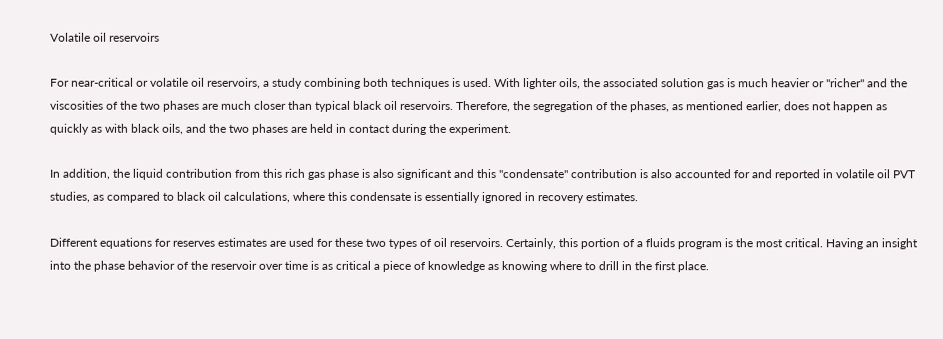Volatile oil reservoirs

For near-critical or volatile oil reservoirs, a study combining both techniques is used. With lighter oils, the associated solution gas is much heavier or "richer" and the viscosities of the two phases are much closer than typical black oil reservoirs. Therefore, the segregation of the phases, as mentioned earlier, does not happen as quickly as with black oils, and the two phases are held in contact during the experiment.

In addition, the liquid contribution from this rich gas phase is also significant and this "condensate" contribution is also accounted for and reported in volatile oil PVT studies, as compared to black oil calculations, where this condensate is essentially ignored in recovery estimates.

Different equations for reserves estimates are used for these two types of oil reservoirs. Certainly, this portion of a fluids program is the most critical. Having an insight into the phase behavior of the reservoir over time is as critical a piece of knowledge as knowing where to drill in the first place.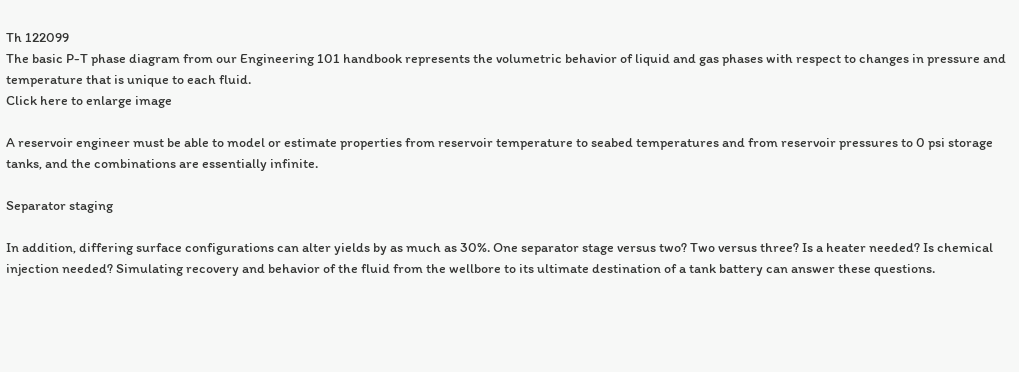Th 122099
The basic P-T phase diagram from our Engineering 101 handbook represents the volumetric behavior of liquid and gas phases with respect to changes in pressure and temperature that is unique to each fluid.
Click here to enlarge image

A reservoir engineer must be able to model or estimate properties from reservoir temperature to seabed temperatures and from reservoir pressures to 0 psi storage tanks, and the combinations are essentially infinite.

Separator staging

In addition, differing surface configurations can alter yields by as much as 30%. One separator stage versus two? Two versus three? Is a heater needed? Is chemical injection needed? Simulating recovery and behavior of the fluid from the wellbore to its ultimate destination of a tank battery can answer these questions.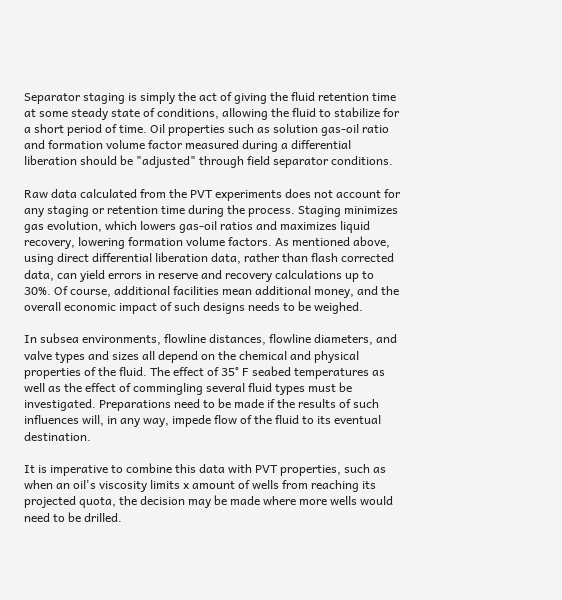Separator staging is simply the act of giving the fluid retention time at some steady state of conditions, allowing the fluid to stabilize for a short period of time. Oil properties such as solution gas-oil ratio and formation volume factor measured during a differential liberation should be "adjusted" through field separator conditions.

Raw data calculated from the PVT experiments does not account for any staging or retention time during the process. Staging minimizes gas evolution, which lowers gas-oil ratios and maximizes liquid recovery, lowering formation volume factors. As mentioned above, using direct differential liberation data, rather than flash corrected data, can yield errors in reserve and recovery calculations up to 30%. Of course, additional facilities mean additional money, and the overall economic impact of such designs needs to be weighed.

In subsea environments, flowline distances, flowline diameters, and valve types and sizes all depend on the chemical and physical properties of the fluid. The effect of 35° F seabed temperatures as well as the effect of commingling several fluid types must be investigated. Preparations need to be made if the results of such influences will, in any way, impede flow of the fluid to its eventual destination.

It is imperative to combine this data with PVT properties, such as when an oil's viscosity limits x amount of wells from reaching its projected quota, the decision may be made where more wells would need to be drilled.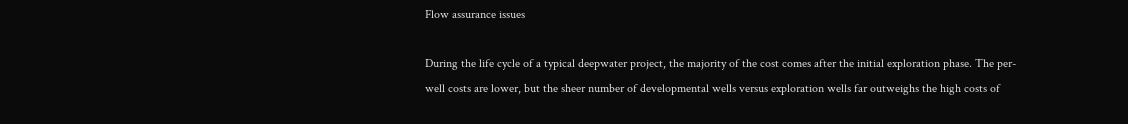Flow assurance issues

During the life cycle of a typical deepwater project, the majority of the cost comes after the initial exploration phase. The per-well costs are lower, but the sheer number of developmental wells versus exploration wells far outweighs the high costs of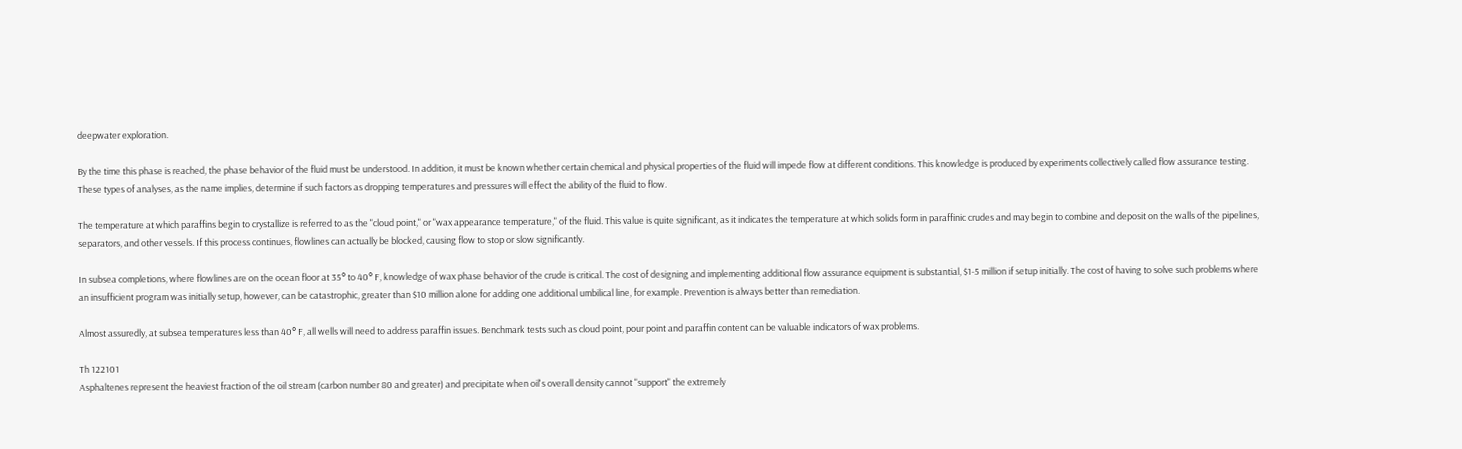deepwater exploration.

By the time this phase is reached, the phase behavior of the fluid must be understood. In addition, it must be known whether certain chemical and physical properties of the fluid will impede flow at different conditions. This knowledge is produced by experiments collectively called flow assurance testing. These types of analyses, as the name implies, determine if such factors as dropping temperatures and pressures will effect the ability of the fluid to flow.

The temperature at which paraffins begin to crystallize is referred to as the "cloud point," or "wax appearance temperature," of the fluid. This value is quite significant, as it indicates the temperature at which solids form in paraffinic crudes and may begin to combine and deposit on the walls of the pipelines, separators, and other vessels. If this process continues, flowlines can actually be blocked, causing flow to stop or slow significantly.

In subsea completions, where flowlines are on the ocean floor at 35° to 40° F, knowledge of wax phase behavior of the crude is critical. The cost of designing and implementing additional flow assurance equipment is substantial, $1-5 million if setup initially. The cost of having to solve such problems where an insufficient program was initially setup, however, can be catastrophic, greater than $10 million alone for adding one additional umbilical line, for example. Prevention is always better than remediation.

Almost assuredly, at subsea temperatures less than 40° F, all wells will need to address paraffin issues. Benchmark tests such as cloud point, pour point and paraffin content can be valuable indicators of wax problems.

Th 122101
Asphaltenes represent the heaviest fraction of the oil stream (carbon number 80 and greater) and precipitate when oil's overall density cannot "support" the extremely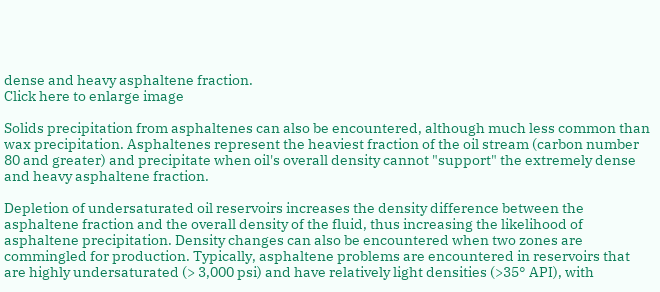dense and heavy asphaltene fraction.
Click here to enlarge image

Solids precipitation from asphaltenes can also be encountered, although much less common than wax precipitation. Asphaltenes represent the heaviest fraction of the oil stream (carbon number 80 and greater) and precipitate when oil's overall density cannot "support" the extremely dense and heavy asphaltene fraction.

Depletion of undersaturated oil reservoirs increases the density difference between the asphaltene fraction and the overall density of the fluid, thus increasing the likelihood of asphaltene precipitation. Density changes can also be encountered when two zones are commingled for production. Typically, asphaltene problems are encountered in reservoirs that are highly undersaturated (> 3,000 psi) and have relatively light densities (>35° API), with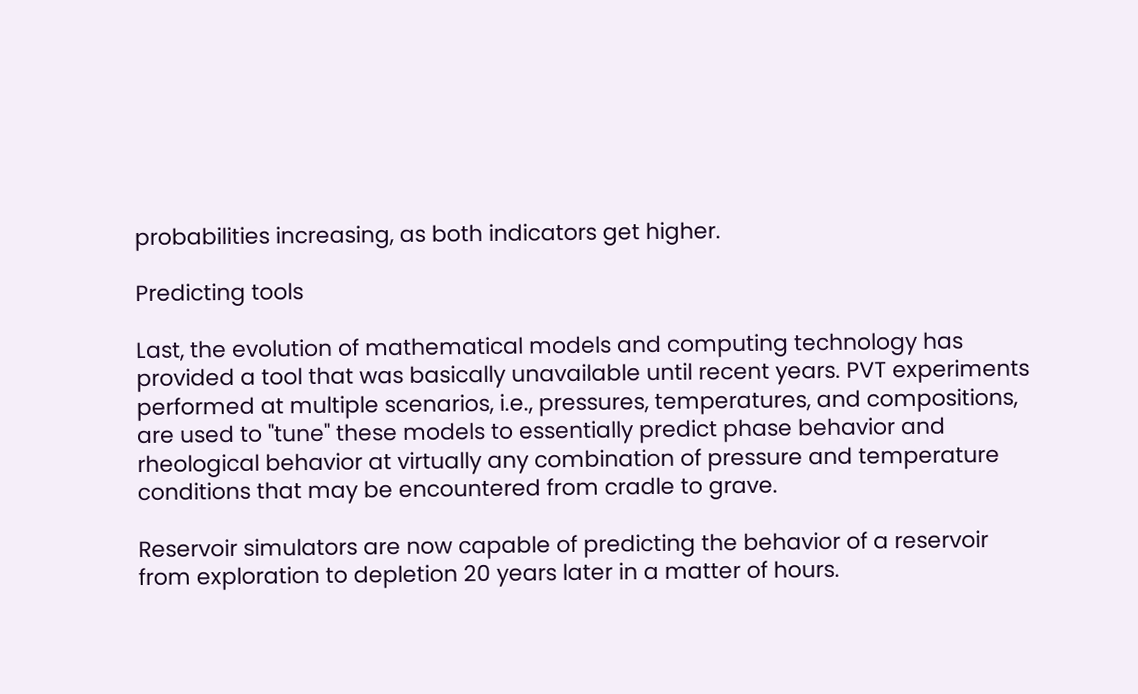probabilities increasing, as both indicators get higher.

Predicting tools

Last, the evolution of mathematical models and computing technology has provided a tool that was basically unavailable until recent years. PVT experiments performed at multiple scenarios, i.e., pressures, temperatures, and compositions, are used to "tune" these models to essentially predict phase behavior and rheological behavior at virtually any combination of pressure and temperature conditions that may be encountered from cradle to grave.

Reservoir simulators are now capable of predicting the behavior of a reservoir from exploration to depletion 20 years later in a matter of hours.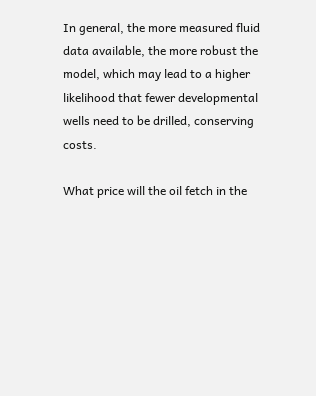In general, the more measured fluid data available, the more robust the model, which may lead to a higher likelihood that fewer developmental wells need to be drilled, conserving costs.

What price will the oil fetch in the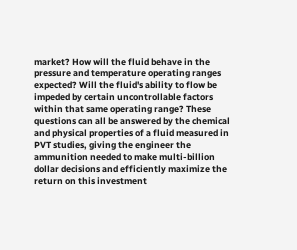market? How will the fluid behave in the pressure and temperature operating ranges expected? Will the fluid's ability to flow be impeded by certain uncontrollable factors within that same operating range? These questions can all be answered by the chemical and physical properties of a fluid measured in PVT studies, giving the engineer the ammunition needed to make multi-billion dollar decisions and efficiently maximize the return on this investment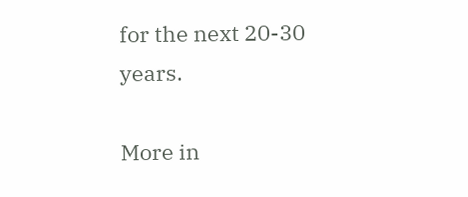for the next 20-30 years.

More in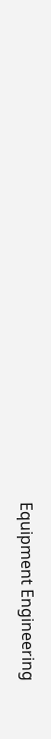Equipment Engineering